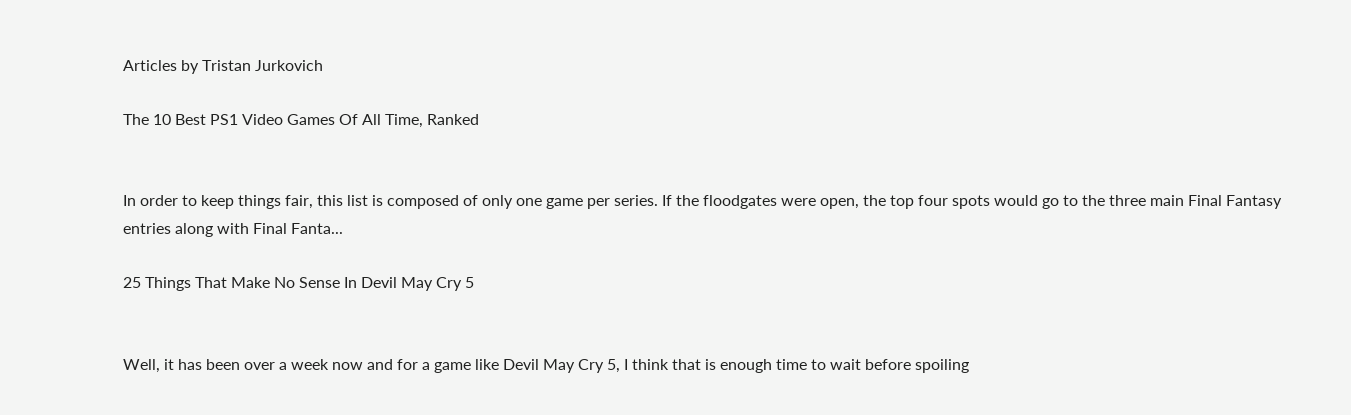Articles by Tristan Jurkovich

The 10 Best PS1 Video Games Of All Time, Ranked


In order to keep things fair, this list is composed of only one game per series. If the floodgates were open, the top four spots would go to the three main Final Fantasy entries along with Final Fanta...

25 Things That Make No Sense In Devil May Cry 5


Well, it has been over a week now and for a game like Devil May Cry 5, I think that is enough time to wait before spoiling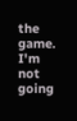the game. I'm not going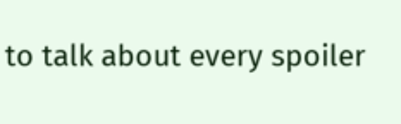to talk about every spoiler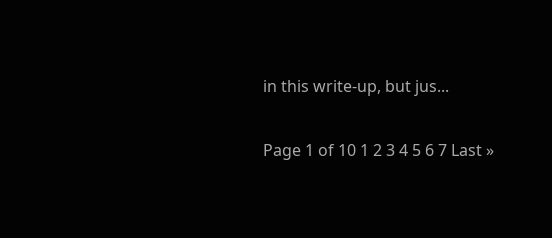in this write-up, but jus...

Page 1 of 10 1 2 3 4 5 6 7 Last »